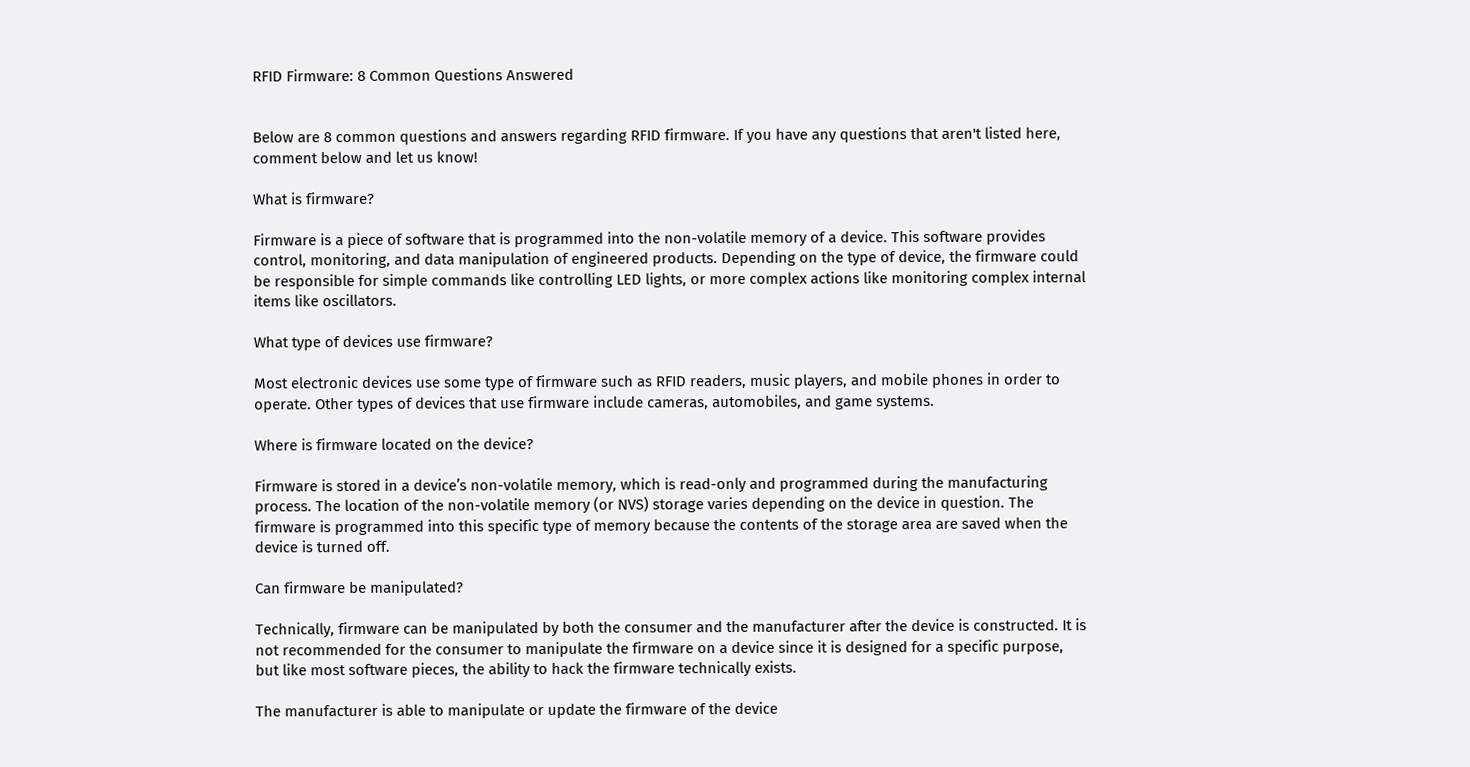RFID Firmware: 8 Common Questions Answered


Below are 8 common questions and answers regarding RFID firmware. If you have any questions that aren't listed here, comment below and let us know!

What is firmware?

Firmware is a piece of software that is programmed into the non-volatile memory of a device. This software provides control, monitoring, and data manipulation of engineered products. Depending on the type of device, the firmware could be responsible for simple commands like controlling LED lights, or more complex actions like monitoring complex internal items like oscillators.

What type of devices use firmware?

Most electronic devices use some type of firmware such as RFID readers, music players, and mobile phones in order to operate. Other types of devices that use firmware include cameras, automobiles, and game systems.

Where is firmware located on the device?

Firmware is stored in a device’s non-volatile memory, which is read-only and programmed during the manufacturing process. The location of the non-volatile memory (or NVS) storage varies depending on the device in question. The firmware is programmed into this specific type of memory because the contents of the storage area are saved when the device is turned off.

Can firmware be manipulated?

Technically, firmware can be manipulated by both the consumer and the manufacturer after the device is constructed. It is not recommended for the consumer to manipulate the firmware on a device since it is designed for a specific purpose, but like most software pieces, the ability to hack the firmware technically exists.

The manufacturer is able to manipulate or update the firmware of the device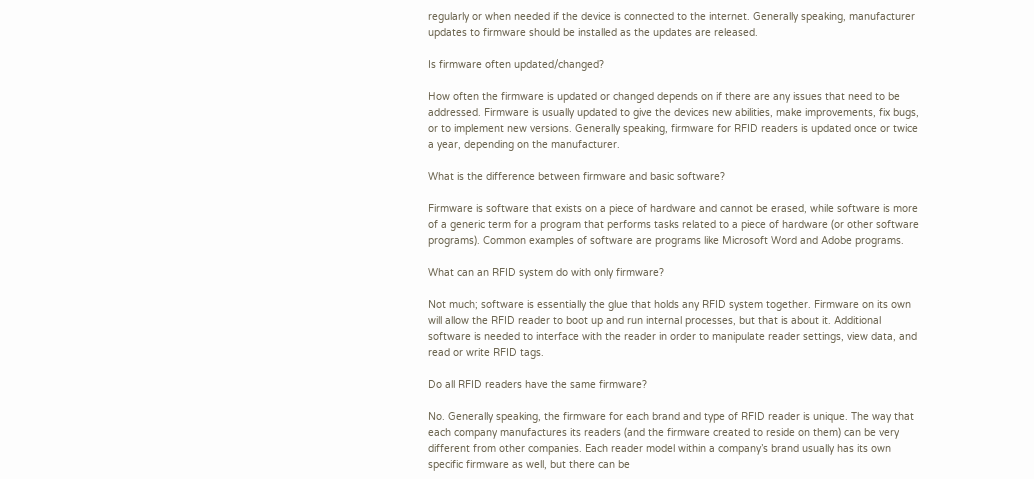regularly or when needed if the device is connected to the internet. Generally speaking, manufacturer updates to firmware should be installed as the updates are released.

Is firmware often updated/changed?

How often the firmware is updated or changed depends on if there are any issues that need to be addressed. Firmware is usually updated to give the devices new abilities, make improvements, fix bugs, or to implement new versions. Generally speaking, firmware for RFID readers is updated once or twice a year, depending on the manufacturer.

What is the difference between firmware and basic software?

Firmware is software that exists on a piece of hardware and cannot be erased, while software is more of a generic term for a program that performs tasks related to a piece of hardware (or other software programs). Common examples of software are programs like Microsoft Word and Adobe programs.

What can an RFID system do with only firmware?

Not much; software is essentially the glue that holds any RFID system together. Firmware on its own will allow the RFID reader to boot up and run internal processes, but that is about it. Additional software is needed to interface with the reader in order to manipulate reader settings, view data, and read or write RFID tags.

Do all RFID readers have the same firmware?

No. Generally speaking, the firmware for each brand and type of RFID reader is unique. The way that each company manufactures its readers (and the firmware created to reside on them) can be very different from other companies. Each reader model within a company’s brand usually has its own specific firmware as well, but there can be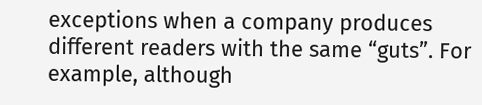exceptions when a company produces different readers with the same “guts”. For example, although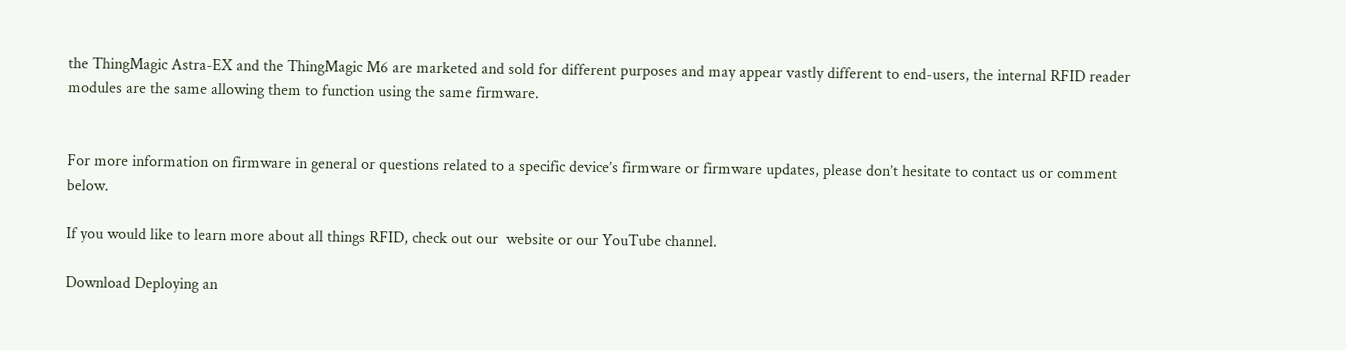the ThingMagic Astra-EX and the ThingMagic M6 are marketed and sold for different purposes and may appear vastly different to end-users, the internal RFID reader modules are the same allowing them to function using the same firmware.


For more information on firmware in general or questions related to a specific device’s firmware or firmware updates, please don’t hesitate to contact us or comment below.

If you would like to learn more about all things RFID, check out our  website or our YouTube channel.

Download Deploying an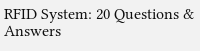RFID System: 20 Questions & Answers